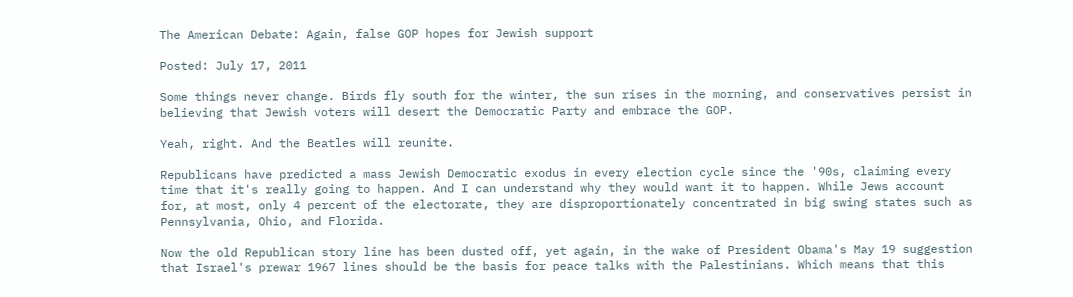The American Debate: Again, false GOP hopes for Jewish support

Posted: July 17, 2011

Some things never change. Birds fly south for the winter, the sun rises in the morning, and conservatives persist in believing that Jewish voters will desert the Democratic Party and embrace the GOP.

Yeah, right. And the Beatles will reunite.

Republicans have predicted a mass Jewish Democratic exodus in every election cycle since the '90s, claiming every time that it's really going to happen. And I can understand why they would want it to happen. While Jews account for, at most, only 4 percent of the electorate, they are disproportionately concentrated in big swing states such as Pennsylvania, Ohio, and Florida.

Now the old Republican story line has been dusted off, yet again, in the wake of President Obama's May 19 suggestion that Israel's prewar 1967 lines should be the basis for peace talks with the Palestinians. Which means that this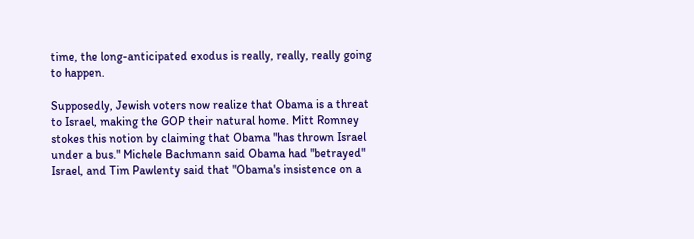time, the long-anticipated exodus is really, really, really going to happen.

Supposedly, Jewish voters now realize that Obama is a threat to Israel, making the GOP their natural home. Mitt Romney stokes this notion by claiming that Obama "has thrown Israel under a bus." Michele Bachmann said Obama had "betrayed" Israel, and Tim Pawlenty said that "Obama's insistence on a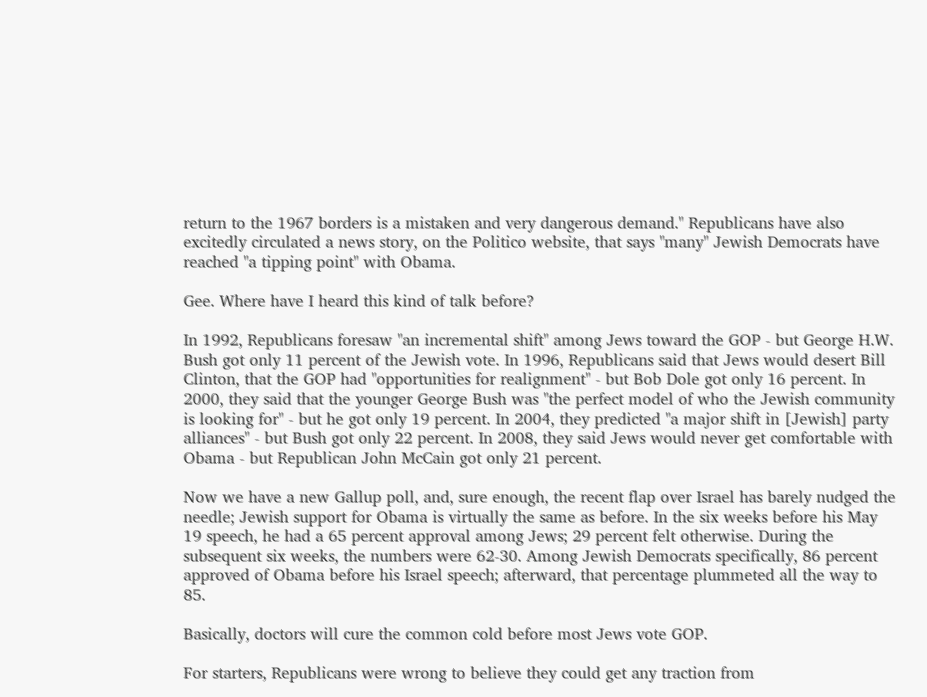return to the 1967 borders is a mistaken and very dangerous demand." Republicans have also excitedly circulated a news story, on the Politico website, that says "many" Jewish Democrats have reached "a tipping point" with Obama.

Gee. Where have I heard this kind of talk before?

In 1992, Republicans foresaw "an incremental shift" among Jews toward the GOP - but George H.W. Bush got only 11 percent of the Jewish vote. In 1996, Republicans said that Jews would desert Bill Clinton, that the GOP had "opportunities for realignment" - but Bob Dole got only 16 percent. In 2000, they said that the younger George Bush was "the perfect model of who the Jewish community is looking for" - but he got only 19 percent. In 2004, they predicted "a major shift in [Jewish] party alliances" - but Bush got only 22 percent. In 2008, they said Jews would never get comfortable with Obama - but Republican John McCain got only 21 percent.

Now we have a new Gallup poll, and, sure enough, the recent flap over Israel has barely nudged the needle; Jewish support for Obama is virtually the same as before. In the six weeks before his May 19 speech, he had a 65 percent approval among Jews; 29 percent felt otherwise. During the subsequent six weeks, the numbers were 62-30. Among Jewish Democrats specifically, 86 percent approved of Obama before his Israel speech; afterward, that percentage plummeted all the way to 85.

Basically, doctors will cure the common cold before most Jews vote GOP.

For starters, Republicans were wrong to believe they could get any traction from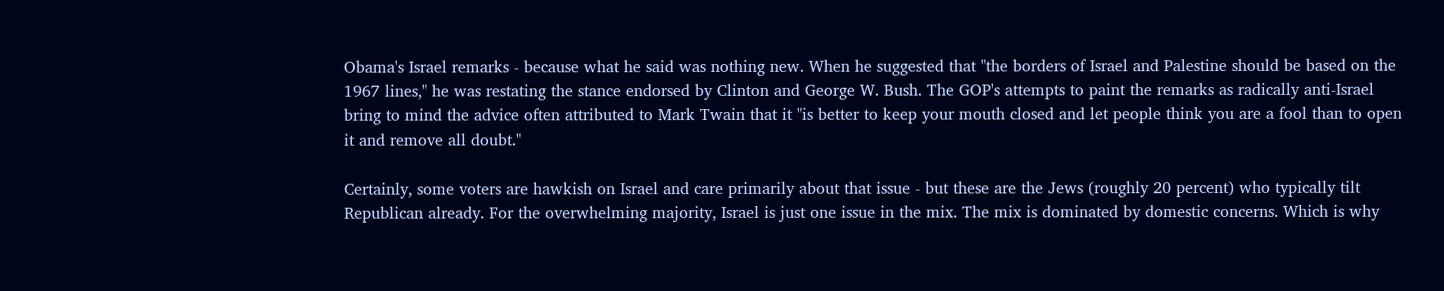Obama's Israel remarks - because what he said was nothing new. When he suggested that "the borders of Israel and Palestine should be based on the 1967 lines," he was restating the stance endorsed by Clinton and George W. Bush. The GOP's attempts to paint the remarks as radically anti-Israel bring to mind the advice often attributed to Mark Twain that it "is better to keep your mouth closed and let people think you are a fool than to open it and remove all doubt."

Certainly, some voters are hawkish on Israel and care primarily about that issue - but these are the Jews (roughly 20 percent) who typically tilt Republican already. For the overwhelming majority, Israel is just one issue in the mix. The mix is dominated by domestic concerns. Which is why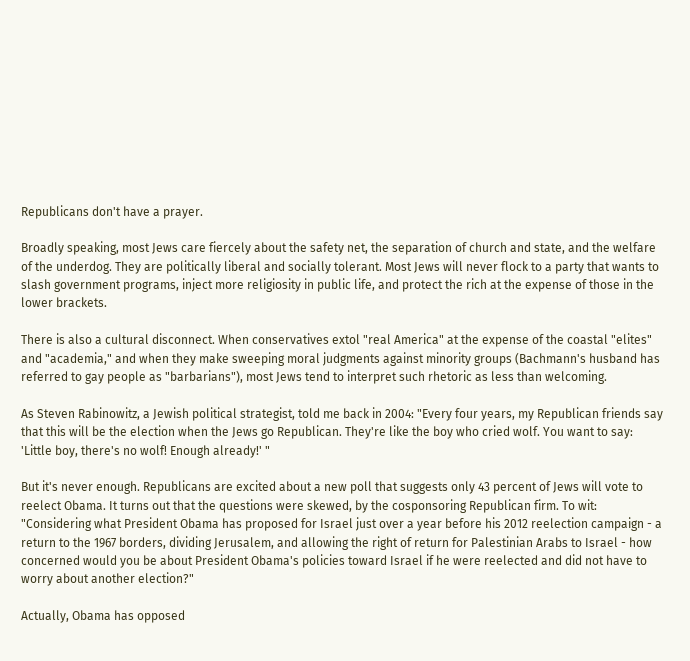Republicans don't have a prayer.

Broadly speaking, most Jews care fiercely about the safety net, the separation of church and state, and the welfare of the underdog. They are politically liberal and socially tolerant. Most Jews will never flock to a party that wants to slash government programs, inject more religiosity in public life, and protect the rich at the expense of those in the lower brackets.

There is also a cultural disconnect. When conservatives extol "real America" at the expense of the coastal "elites" and "academia," and when they make sweeping moral judgments against minority groups (Bachmann's husband has referred to gay people as "barbarians"), most Jews tend to interpret such rhetoric as less than welcoming.

As Steven Rabinowitz, a Jewish political strategist, told me back in 2004: "Every four years, my Republican friends say that this will be the election when the Jews go Republican. They're like the boy who cried wolf. You want to say: 'Little boy, there's no wolf! Enough already!' "

But it's never enough. Republicans are excited about a new poll that suggests only 43 percent of Jews will vote to reelect Obama. It turns out that the questions were skewed, by the cosponsoring Republican firm. To wit: "Considering what President Obama has proposed for Israel just over a year before his 2012 reelection campaign - a return to the 1967 borders, dividing Jerusalem, and allowing the right of return for Palestinian Arabs to Israel - how concerned would you be about President Obama's policies toward Israel if he were reelected and did not have to worry about another election?"

Actually, Obama has opposed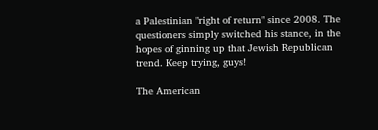a Palestinian "right of return" since 2008. The questioners simply switched his stance, in the hopes of ginning up that Jewish Republican trend. Keep trying, guys!

The American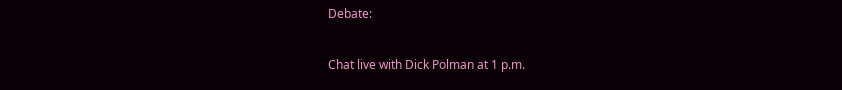Debate:

Chat live with Dick Polman at 1 p.m.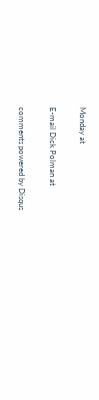Monday at

E-mail Dick Polman at

comments powered by Disqus